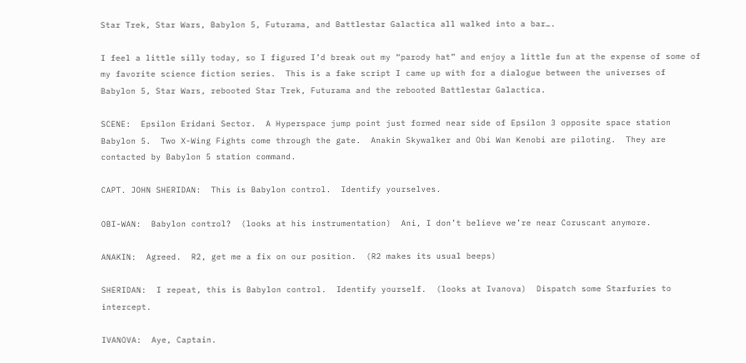Star Trek, Star Wars, Babylon 5, Futurama, and Battlestar Galactica all walked into a bar….

I feel a little silly today, so I figured I’d break out my “parody hat” and enjoy a little fun at the expense of some of my favorite science fiction series.  This is a fake script I came up with for a dialogue between the universes of Babylon 5, Star Wars, rebooted Star Trek, Futurama and the rebooted Battlestar Galactica.

SCENE:  Epsilon Eridani Sector.  A Hyperspace jump point just formed near side of Epsilon 3 opposite space station Babylon 5.  Two X-Wing Fights come through the gate.  Anakin Skywalker and Obi Wan Kenobi are piloting.  They are contacted by Babylon 5 station command.

CAPT. JOHN SHERIDAN:  This is Babylon control.  Identify yourselves.

OBI-WAN:  Babylon control?  (looks at his instrumentation)  Ani, I don’t believe we’re near Coruscant anymore.

ANAKIN:  Agreed.  R2, get me a fix on our position.  (R2 makes its usual beeps)

SHERIDAN:  I repeat, this is Babylon control.  Identify yourself.  (looks at Ivanova)  Dispatch some Starfuries to intercept.

IVANOVA:  Aye, Captain.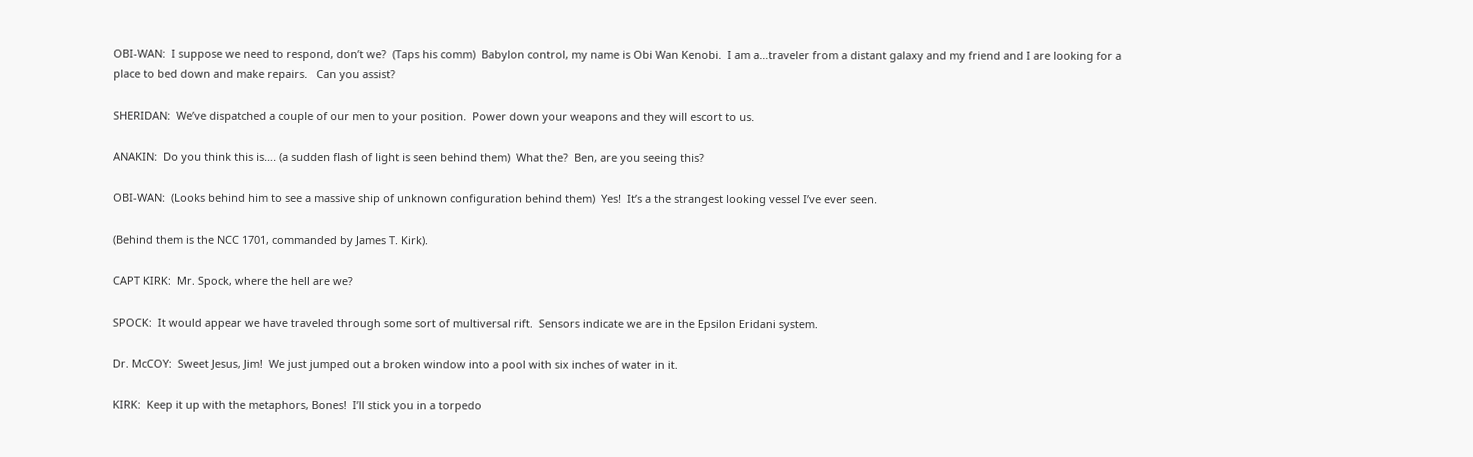OBI-WAN:  I suppose we need to respond, don’t we?  (Taps his comm)  Babylon control, my name is Obi Wan Kenobi.  I am a…traveler from a distant galaxy and my friend and I are looking for a place to bed down and make repairs.   Can you assist?

SHERIDAN:  We’ve dispatched a couple of our men to your position.  Power down your weapons and they will escort to us.

ANAKIN:  Do you think this is…. (a sudden flash of light is seen behind them)  What the?  Ben, are you seeing this?

OBI-WAN:  (Looks behind him to see a massive ship of unknown configuration behind them)  Yes!  It’s a the strangest looking vessel I’ve ever seen.

(Behind them is the NCC 1701, commanded by James T. Kirk).

CAPT KIRK:  Mr. Spock, where the hell are we?

SPOCK:  It would appear we have traveled through some sort of multiversal rift.  Sensors indicate we are in the Epsilon Eridani system.

Dr. McCOY:  Sweet Jesus, Jim!  We just jumped out a broken window into a pool with six inches of water in it.

KIRK:  Keep it up with the metaphors, Bones!  I’ll stick you in a torpedo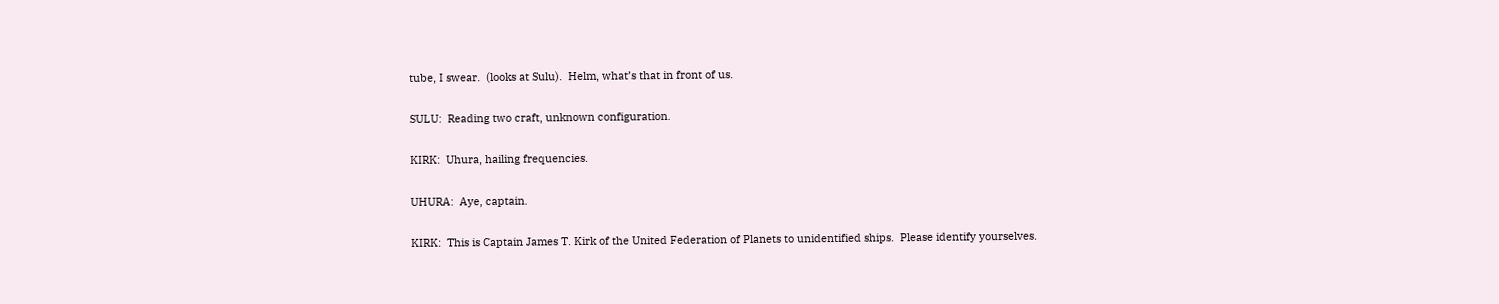tube, I swear.  (looks at Sulu).  Helm, what’s that in front of us.

SULU:  Reading two craft, unknown configuration.

KIRK:  Uhura, hailing frequencies.

UHURA:  Aye, captain.

KIRK:  This is Captain James T. Kirk of the United Federation of Planets to unidentified ships.  Please identify yourselves.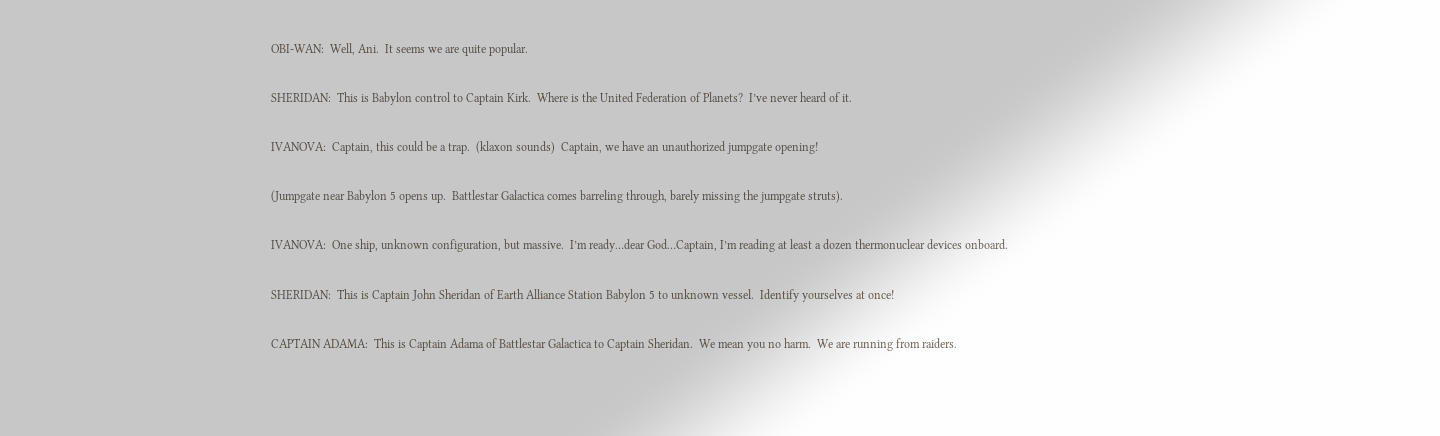OBI-WAN:  Well, Ani.  It seems we are quite popular.

SHERIDAN:  This is Babylon control to Captain Kirk.  Where is the United Federation of Planets?  I’ve never heard of it.

IVANOVA:  Captain, this could be a trap.  (klaxon sounds)  Captain, we have an unauthorized jumpgate opening!

(Jumpgate near Babylon 5 opens up.  Battlestar Galactica comes barreling through, barely missing the jumpgate struts).

IVANOVA:  One ship, unknown configuration, but massive.  I’m ready…dear God…Captain, I’m reading at least a dozen thermonuclear devices onboard.

SHERIDAN:  This is Captain John Sheridan of Earth Alliance Station Babylon 5 to unknown vessel.  Identify yourselves at once!

CAPTAIN ADAMA:  This is Captain Adama of Battlestar Galactica to Captain Sheridan.  We mean you no harm.  We are running from raiders.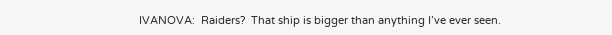IVANOVA:  Raiders?  That ship is bigger than anything I’ve ever seen.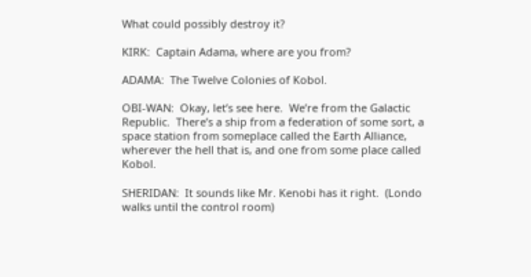What could possibly destroy it?

KIRK:  Captain Adama, where are you from?

ADAMA:  The Twelve Colonies of Kobol.

OBI-WAN:  Okay, let’s see here.  We’re from the Galactic Republic.  There’s a ship from a federation of some sort, a space station from someplace called the Earth Alliance, wherever the hell that is, and one from some place called Kobol.

SHERIDAN:  It sounds like Mr. Kenobi has it right.  (Londo walks until the control room)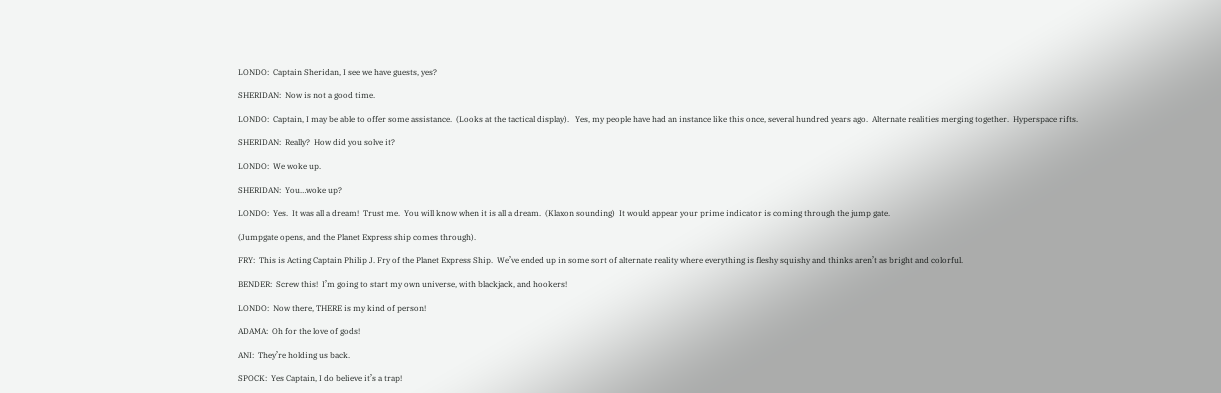LONDO:  Captain Sheridan, I see we have guests, yes?

SHERIDAN:  Now is not a good time.

LONDO:  Captain, I may be able to offer some assistance.  (Looks at the tactical display).   Yes, my people have had an instance like this once, several hundred years ago.  Alternate realities merging together.  Hyperspace rifts.

SHERIDAN:  Really?  How did you solve it?

LONDO:  We woke up.

SHERIDAN:  You…woke up?

LONDO:  Yes.  It was all a dream!  Trust me.  You will know when it is all a dream.  (Klaxon sounding)  It would appear your prime indicator is coming through the jump gate.

(Jumpgate opens, and the Planet Express ship comes through).

FRY:  This is Acting Captain Philip J. Fry of the Planet Express Ship.  We’ve ended up in some sort of alternate reality where everything is fleshy squishy and thinks aren’t as bright and colorful.

BENDER:  Screw this!  I’m going to start my own universe, with blackjack, and hookers!

LONDO:  Now there, THERE is my kind of person!

ADAMA:  Oh for the love of gods!

ANI:  They’re holding us back.

SPOCK:  Yes Captain, I do believe it’s a trap!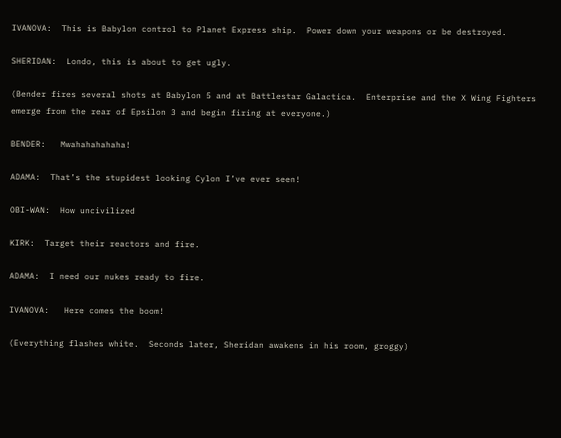IVANOVA:  This is Babylon control to Planet Express ship.  Power down your weapons or be destroyed.

SHERIDAN:  Londo, this is about to get ugly.

(Bender fires several shots at Babylon 5 and at Battlestar Galactica.  Enterprise and the X Wing Fighters emerge from the rear of Epsilon 3 and begin firing at everyone.)

BENDER:   Mwahahahahaha!

ADAMA:  That’s the stupidest looking Cylon I’ve ever seen!

OBI-WAN:  How uncivilized

KIRK:  Target their reactors and fire.

ADAMA:  I need our nukes ready to fire.

IVANOVA:   Here comes the boom!

(Everything flashes white.  Seconds later, Sheridan awakens in his room, groggy)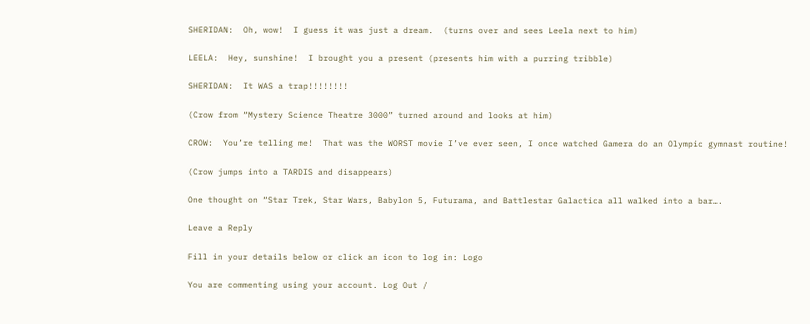SHERIDAN:  Oh, wow!  I guess it was just a dream.  (turns over and sees Leela next to him)

LEELA:  Hey, sunshine!  I brought you a present (presents him with a purring tribble)

SHERIDAN:  It WAS a trap!!!!!!!!

(Crow from “Mystery Science Theatre 3000” turned around and looks at him)

CROW:  You’re telling me!  That was the WORST movie I’ve ever seen, I once watched Gamera do an Olympic gymnast routine!

(Crow jumps into a TARDIS and disappears)

One thought on “Star Trek, Star Wars, Babylon 5, Futurama, and Battlestar Galactica all walked into a bar….

Leave a Reply

Fill in your details below or click an icon to log in: Logo

You are commenting using your account. Log Out /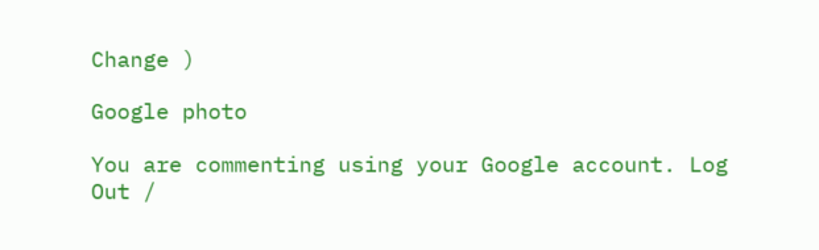Change )

Google photo

You are commenting using your Google account. Log Out /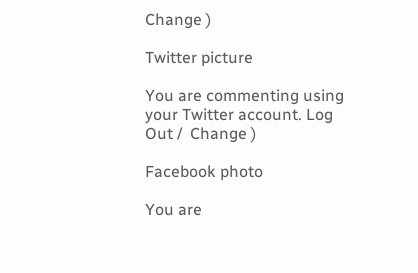Change )

Twitter picture

You are commenting using your Twitter account. Log Out /  Change )

Facebook photo

You are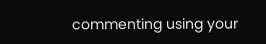commenting using your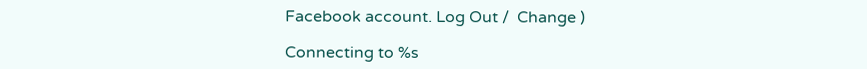Facebook account. Log Out /  Change )

Connecting to %s